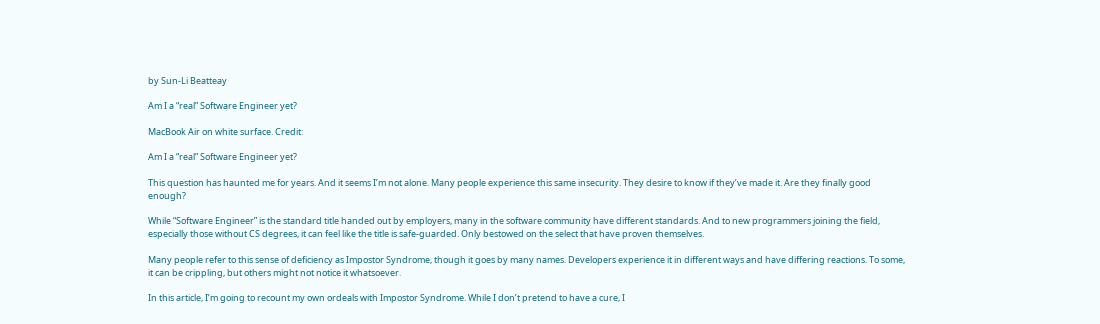by Sun-Li Beatteay

Am I a “real” Software Engineer yet?

MacBook Air on white surface. Credit:

Am I a “real” Software Engineer yet?

This question has haunted me for years. And it seems I’m not alone. Many people experience this same insecurity. They desire to know if they’ve made it. Are they finally good enough?

While “Software Engineer” is the standard title handed out by employers, many in the software community have different standards. And to new programmers joining the field, especially those without CS degrees, it can feel like the title is safe-guarded. Only bestowed on the select that have proven themselves.

Many people refer to this sense of deficiency as Impostor Syndrome, though it goes by many names. Developers experience it in different ways and have differing reactions. To some, it can be crippling, but others might not notice it whatsoever.

In this article, I’m going to recount my own ordeals with Impostor Syndrome. While I don’t pretend to have a cure, I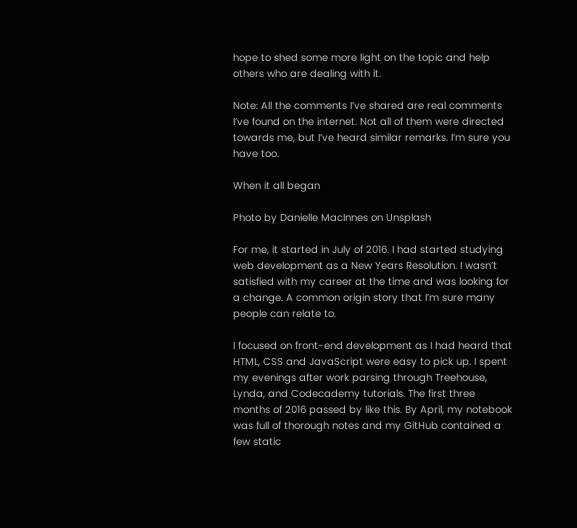hope to shed some more light on the topic and help others who are dealing with it.

Note: All the comments I’ve shared are real comments I’ve found on the internet. Not all of them were directed towards me, but I’ve heard similar remarks. I’m sure you have too.

When it all began

Photo by Danielle MacInnes on Unsplash

For me, it started in July of 2016. I had started studying web development as a New Years Resolution. I wasn’t satisfied with my career at the time and was looking for a change. A common origin story that I’m sure many people can relate to.

I focused on front-end development as I had heard that HTML, CSS and JavaScript were easy to pick up. I spent my evenings after work parsing through Treehouse, Lynda, and Codecademy tutorials. The first three months of 2016 passed by like this. By April, my notebook was full of thorough notes and my GitHub contained a few static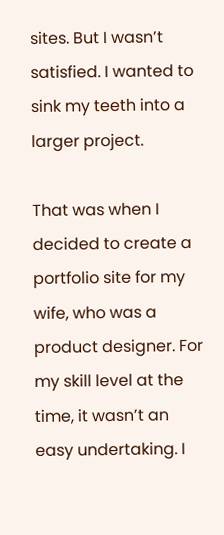sites. But I wasn’t satisfied. I wanted to sink my teeth into a larger project.

That was when I decided to create a portfolio site for my wife, who was a product designer. For my skill level at the time, it wasn’t an easy undertaking. I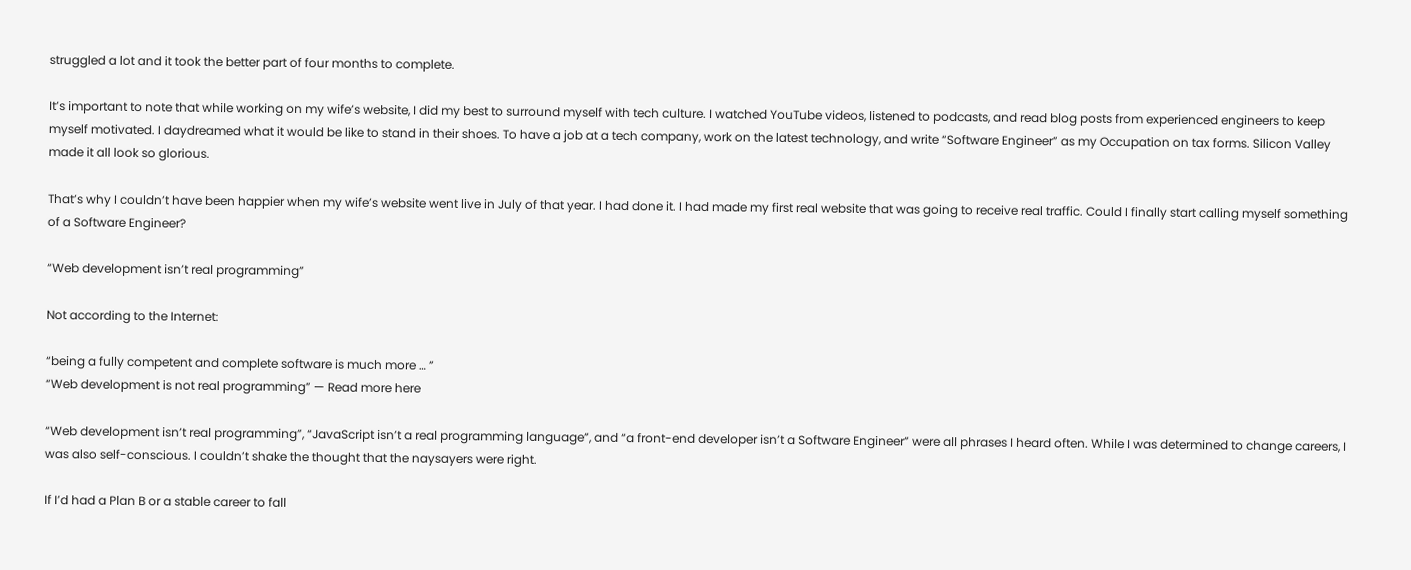struggled a lot and it took the better part of four months to complete.

It’s important to note that while working on my wife’s website, I did my best to surround myself with tech culture. I watched YouTube videos, listened to podcasts, and read blog posts from experienced engineers to keep myself motivated. I daydreamed what it would be like to stand in their shoes. To have a job at a tech company, work on the latest technology, and write “Software Engineer” as my Occupation on tax forms. Silicon Valley made it all look so glorious.

That’s why I couldn’t have been happier when my wife’s website went live in July of that year. I had done it. I had made my first real website that was going to receive real traffic. Could I finally start calling myself something of a Software Engineer?

“Web development isn’t real programming”

Not according to the Internet:

“being a fully competent and complete software is much more … ”
“Web development is not real programming” — Read more here

“Web development isn’t real programming”, “JavaScript isn’t a real programming language”, and “a front-end developer isn’t a Software Engineer” were all phrases I heard often. While I was determined to change careers, I was also self-conscious. I couldn’t shake the thought that the naysayers were right.

If I’d had a Plan B or a stable career to fall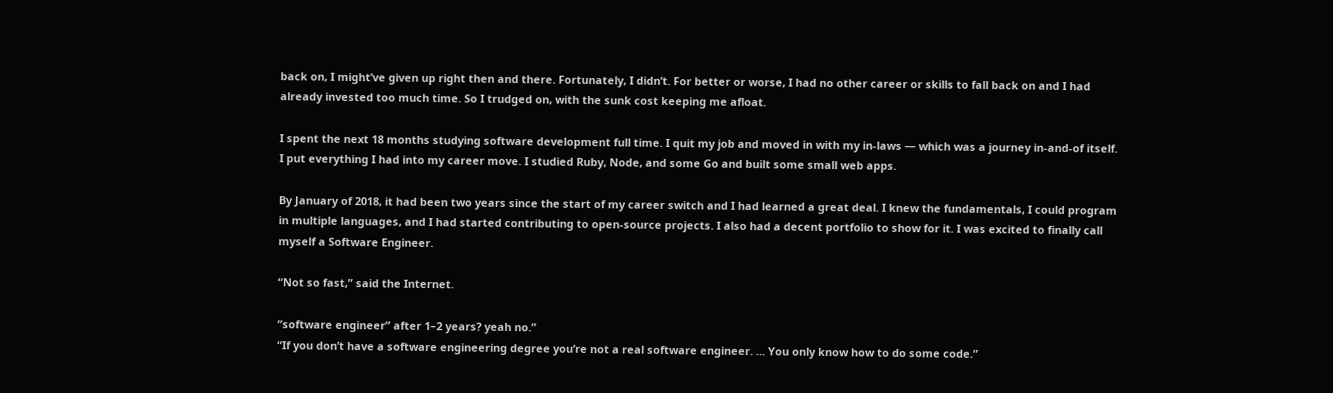back on, I might’ve given up right then and there. Fortunately, I didn’t. For better or worse, I had no other career or skills to fall back on and I had already invested too much time. So I trudged on, with the sunk cost keeping me afloat.

I spent the next 18 months studying software development full time. I quit my job and moved in with my in-laws — which was a journey in-and-of itself. I put everything I had into my career move. I studied Ruby, Node, and some Go and built some small web apps.

By January of 2018, it had been two years since the start of my career switch and I had learned a great deal. I knew the fundamentals, I could program in multiple languages, and I had started contributing to open-source projects. I also had a decent portfolio to show for it. I was excited to finally call myself a Software Engineer.

“Not so fast,” said the Internet.

“software engineer” after 1–2 years? yeah no.”
“If you don’t have a software engineering degree you’re not a real software engineer. ... You only know how to do some code.”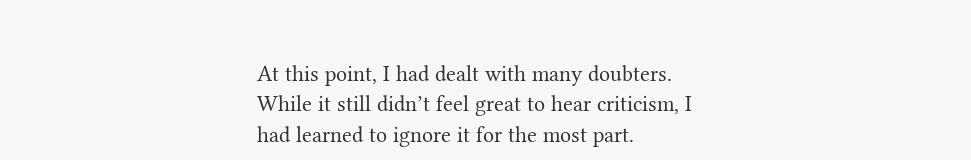At this point, I had dealt with many doubters. While it still didn’t feel great to hear criticism, I had learned to ignore it for the most part.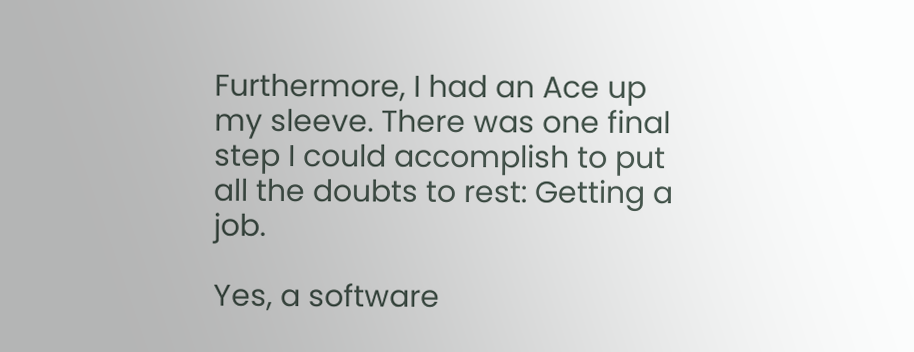Furthermore, I had an Ace up my sleeve. There was one final step I could accomplish to put all the doubts to rest: Getting a job.

Yes, a software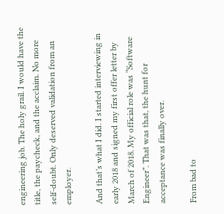engineering job. The holy grail. I would have the title, the paycheck, and the acclaim. No more self-doubt. Only deserved validation from an employer.

And that’s what I did. I started interviewing in early 2018 and signed my first offer letter by March of 2018. My official role was “Software Engineer”. That was that, the hunt for acceptance was finally over.

From bad to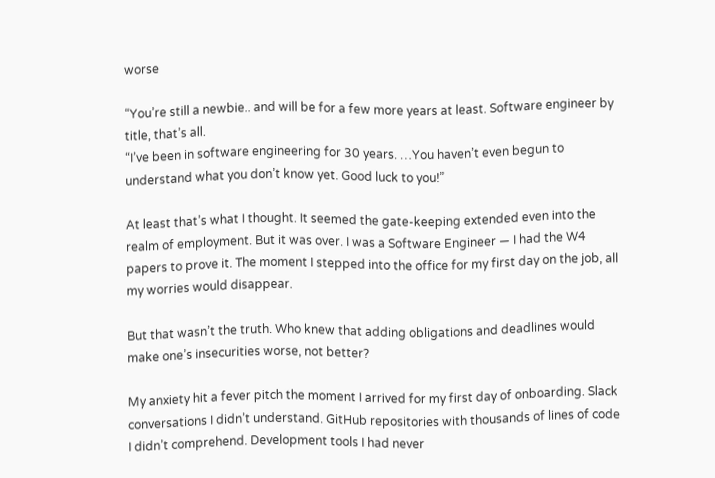worse

“You’re still a newbie.. and will be for a few more years at least. Software engineer by title, that’s all.
“I’ve been in software engineering for 30 years. …You haven’t even begun to understand what you don’t know yet. Good luck to you!”

At least that’s what I thought. It seemed the gate-keeping extended even into the realm of employment. But it was over. I was a Software Engineer — I had the W4 papers to prove it. The moment I stepped into the office for my first day on the job, all my worries would disappear.

But that wasn’t the truth. Who knew that adding obligations and deadlines would make one’s insecurities worse, not better?

My anxiety hit a fever pitch the moment I arrived for my first day of onboarding. Slack conversations I didn’t understand. GitHub repositories with thousands of lines of code I didn’t comprehend. Development tools I had never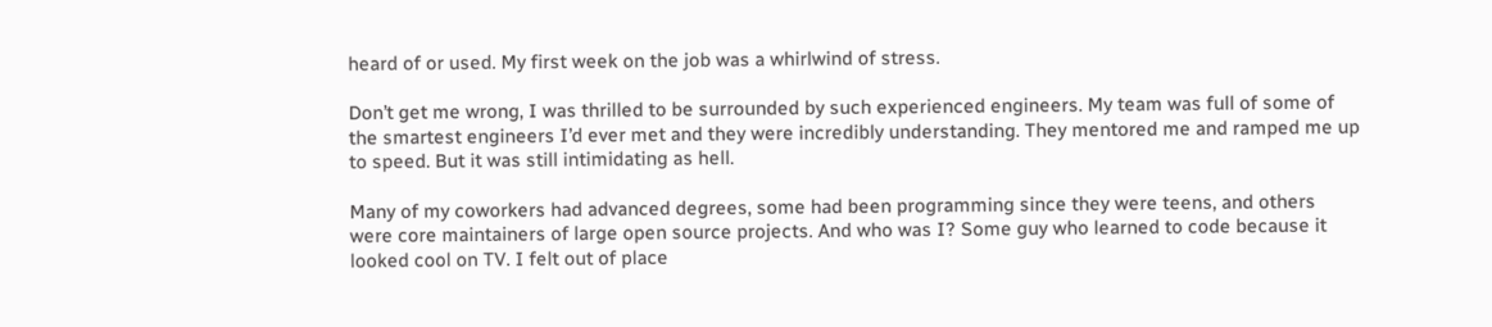heard of or used. My first week on the job was a whirlwind of stress.

Don’t get me wrong, I was thrilled to be surrounded by such experienced engineers. My team was full of some of the smartest engineers I’d ever met and they were incredibly understanding. They mentored me and ramped me up to speed. But it was still intimidating as hell.

Many of my coworkers had advanced degrees, some had been programming since they were teens, and others were core maintainers of large open source projects. And who was I? Some guy who learned to code because it looked cool on TV. I felt out of place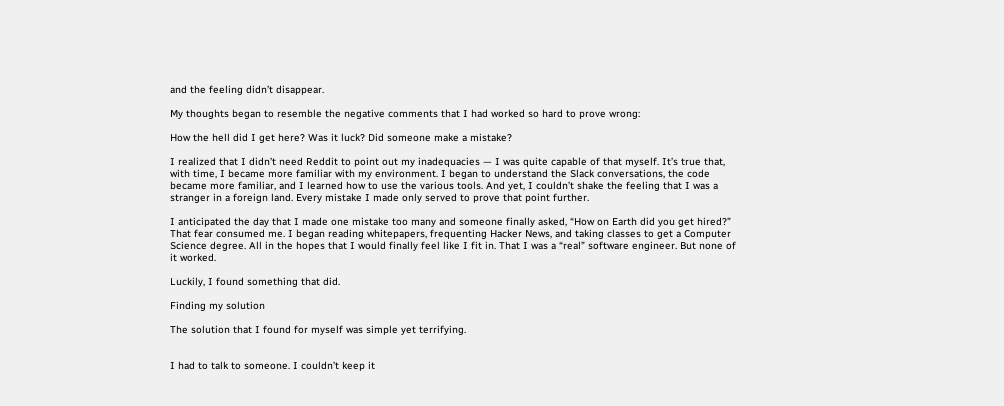and the feeling didn’t disappear.

My thoughts began to resemble the negative comments that I had worked so hard to prove wrong:

How the hell did I get here? Was it luck? Did someone make a mistake?

I realized that I didn’t need Reddit to point out my inadequacies — I was quite capable of that myself. It’s true that, with time, I became more familiar with my environment. I began to understand the Slack conversations, the code became more familiar, and I learned how to use the various tools. And yet, I couldn’t shake the feeling that I was a stranger in a foreign land. Every mistake I made only served to prove that point further.

I anticipated the day that I made one mistake too many and someone finally asked, “How on Earth did you get hired?” That fear consumed me. I began reading whitepapers, frequenting Hacker News, and taking classes to get a Computer Science degree. All in the hopes that I would finally feel like I fit in. That I was a “real” software engineer. But none of it worked.

Luckily, I found something that did.

Finding my solution

The solution that I found for myself was simple yet terrifying.


I had to talk to someone. I couldn’t keep it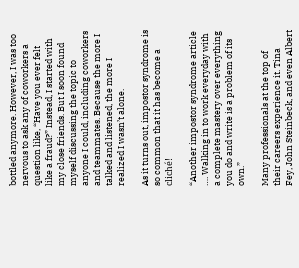bottled anymore. However, I was too nervous to ask any of coworkers a question like, “Have you ever felt like a fraud?” Instead, I started with my close friends. But I soon found myself discussing the topic to anyone I could, including coworkers and teammates. Because the more I talked and listened, the more I realized I wasn’t alone.

As it turns out, impostor syndrome is so common that it has become a cliché!

“Another impostor syndrome article …. Walking in to work everyday with a complete mastery over everything you do and write is a problem of its own.”

Many professionals at the top of their careers experience it. Tina Fey, John Steinbeck, and even Albert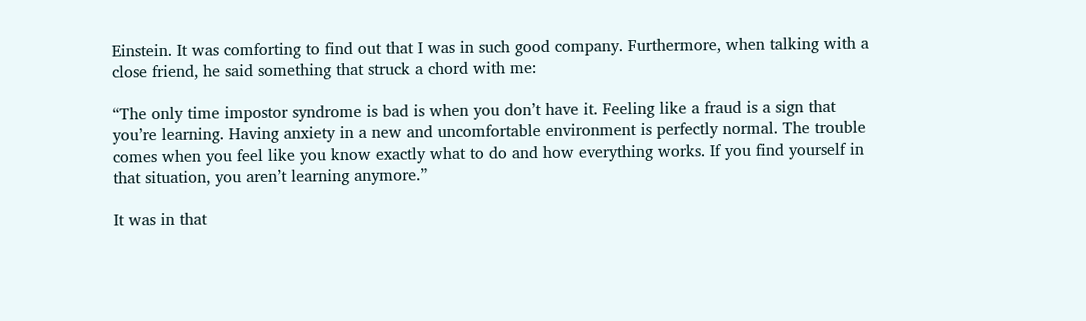Einstein. It was comforting to find out that I was in such good company. Furthermore, when talking with a close friend, he said something that struck a chord with me:

“The only time impostor syndrome is bad is when you don’t have it. Feeling like a fraud is a sign that you’re learning. Having anxiety in a new and uncomfortable environment is perfectly normal. The trouble comes when you feel like you know exactly what to do and how everything works. If you find yourself in that situation, you aren’t learning anymore.”

It was in that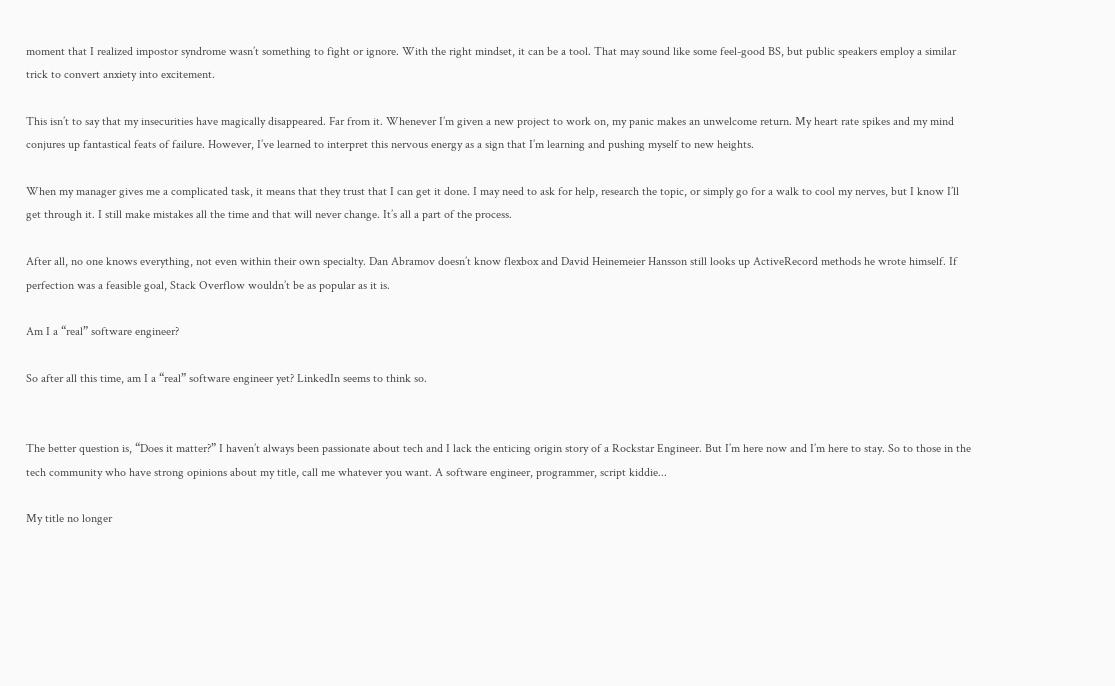moment that I realized impostor syndrome wasn’t something to fight or ignore. With the right mindset, it can be a tool. That may sound like some feel-good BS, but public speakers employ a similar trick to convert anxiety into excitement.

This isn’t to say that my insecurities have magically disappeared. Far from it. Whenever I’m given a new project to work on, my panic makes an unwelcome return. My heart rate spikes and my mind conjures up fantastical feats of failure. However, I’ve learned to interpret this nervous energy as a sign that I’m learning and pushing myself to new heights.

When my manager gives me a complicated task, it means that they trust that I can get it done. I may need to ask for help, research the topic, or simply go for a walk to cool my nerves, but I know I’ll get through it. I still make mistakes all the time and that will never change. It’s all a part of the process.

After all, no one knows everything, not even within their own specialty. Dan Abramov doesn’t know flexbox and David Heinemeier Hansson still looks up ActiveRecord methods he wrote himself. If perfection was a feasible goal, Stack Overflow wouldn’t be as popular as it is.

Am I a “real” software engineer?

So after all this time, am I a “real” software engineer yet? LinkedIn seems to think so.


The better question is, “Does it matter?” I haven’t always been passionate about tech and I lack the enticing origin story of a Rockstar Engineer. But I’m here now and I’m here to stay. So to those in the tech community who have strong opinions about my title, call me whatever you want. A software engineer, programmer, script kiddie...

My title no longer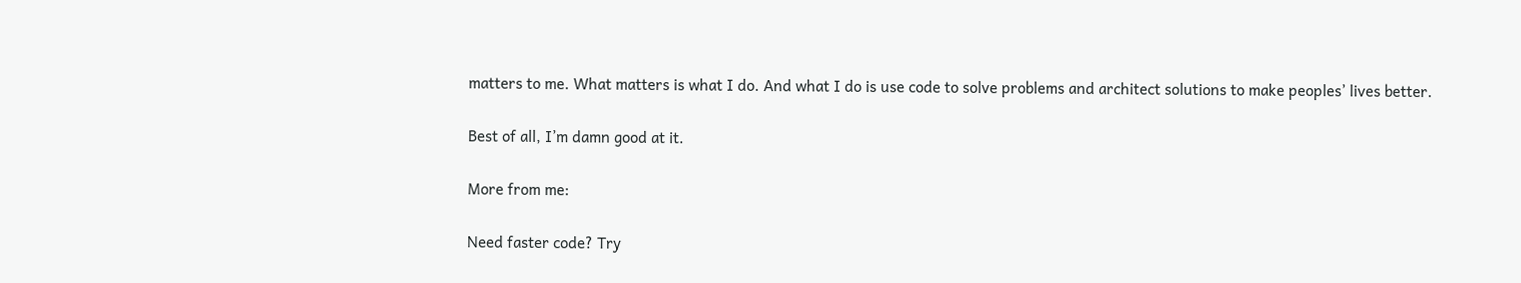matters to me. What matters is what I do. And what I do is use code to solve problems and architect solutions to make peoples’ lives better.

Best of all, I’m damn good at it.

More from me:

Need faster code? Try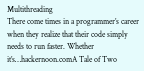Multithreading
There come times in a programmer’s career when they realize that their code simply needs to run faster. Whether it’s…hackernoon.comA Tale of Two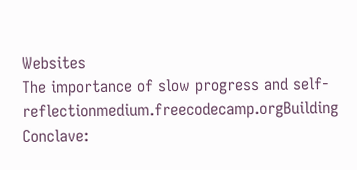Websites
The importance of slow progress and self-reflectionmedium.freecodecamp.orgBuilding Conclave: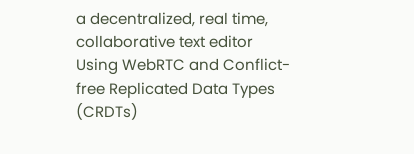a decentralized, real time, collaborative text editor
Using WebRTC and Conflict-free Replicated Data Types (CRDTs)